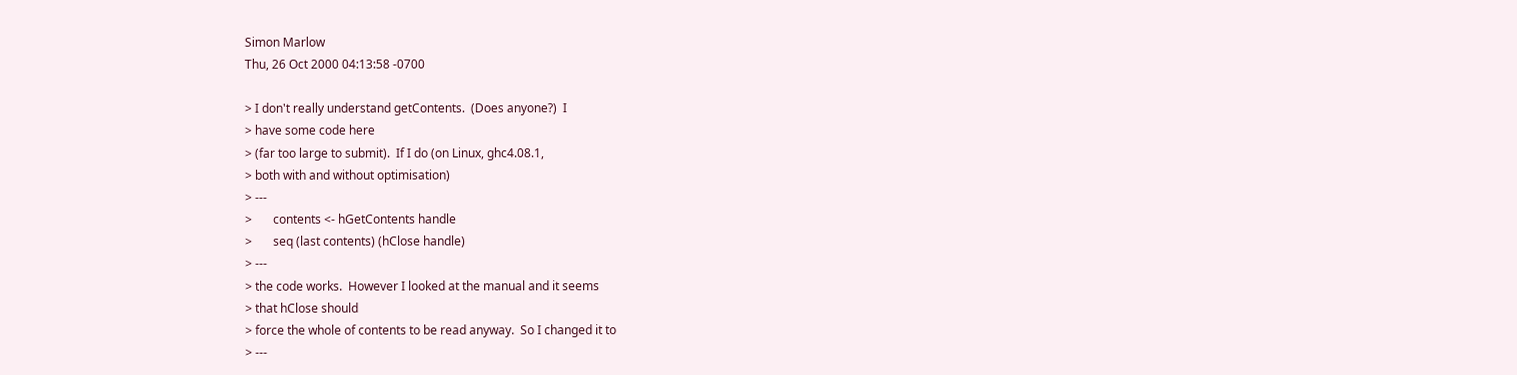Simon Marlow
Thu, 26 Oct 2000 04:13:58 -0700

> I don't really understand getContents.  (Does anyone?)  I
> have some code here
> (far too large to submit).  If I do (on Linux, ghc4.08.1,
> both with and without optimisation)
> ---
>       contents <- hGetContents handle
>       seq (last contents) (hClose handle)
> ---
> the code works.  However I looked at the manual and it seems
> that hClose should
> force the whole of contents to be read anyway.  So I changed it to
> ---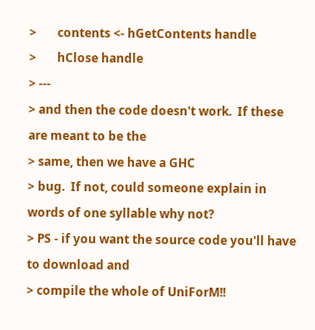>       contents <- hGetContents handle
>       hClose handle
> ---
> and then the code doesn't work.  If these are meant to be the
> same, then we have a GHC
> bug.  If not, could someone explain in words of one syllable why not?
> PS - if you want the source code you'll have to download and
> compile the whole of UniForM!!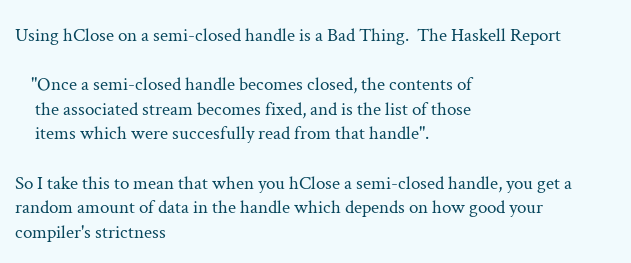Using hClose on a semi-closed handle is a Bad Thing.  The Haskell Report

    "Once a semi-closed handle becomes closed, the contents of
     the associated stream becomes fixed, and is the list of those
     items which were succesfully read from that handle".

So I take this to mean that when you hClose a semi-closed handle, you get a
random amount of data in the handle which depends on how good your
compiler's strictness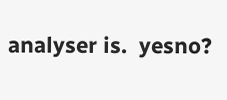analyser is.  yesno?